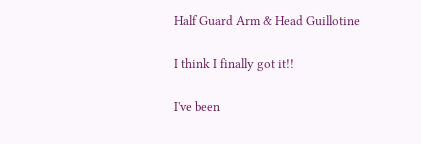Half Guard Arm & Head Guillotine

I think I finally got it!!

I've been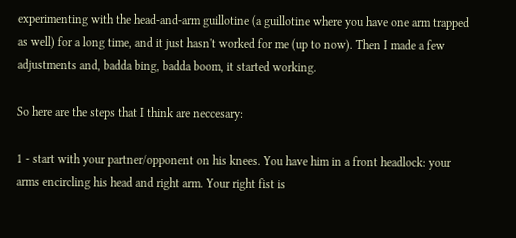experimenting with the head-and-arm guillotine (a guillotine where you have one arm trapped as well) for a long time, and it just hasn't worked for me (up to now). Then I made a few adjustments and, badda bing, badda boom, it started working.

So here are the steps that I think are neccesary:

1 - start with your partner/opponent on his knees. You have him in a front headlock: your arms encircling his head and right arm. Your right fist is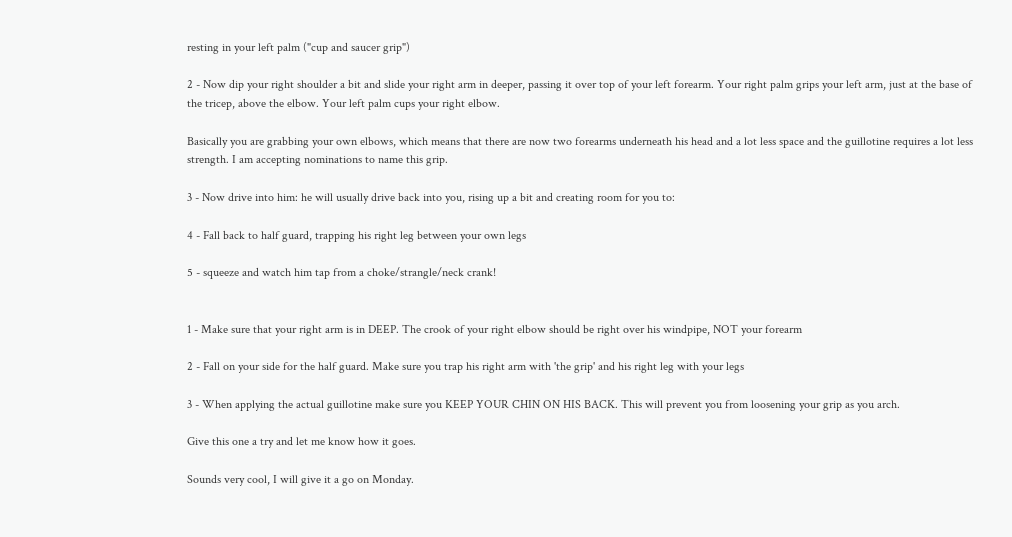resting in your left palm ("cup and saucer grip")

2 - Now dip your right shoulder a bit and slide your right arm in deeper, passing it over top of your left forearm. Your right palm grips your left arm, just at the base of the tricep, above the elbow. Your left palm cups your right elbow.

Basically you are grabbing your own elbows, which means that there are now two forearms underneath his head and a lot less space and the guillotine requires a lot less strength. I am accepting nominations to name this grip.

3 - Now drive into him: he will usually drive back into you, rising up a bit and creating room for you to:

4 - Fall back to half guard, trapping his right leg between your own legs

5 - squeeze and watch him tap from a choke/strangle/neck crank!


1 - Make sure that your right arm is in DEEP. The crook of your right elbow should be right over his windpipe, NOT your forearm

2 - Fall on your side for the half guard. Make sure you trap his right arm with 'the grip' and his right leg with your legs

3 - When applying the actual guillotine make sure you KEEP YOUR CHIN ON HIS BACK. This will prevent you from loosening your grip as you arch.

Give this one a try and let me know how it goes.

Sounds very cool, I will give it a go on Monday.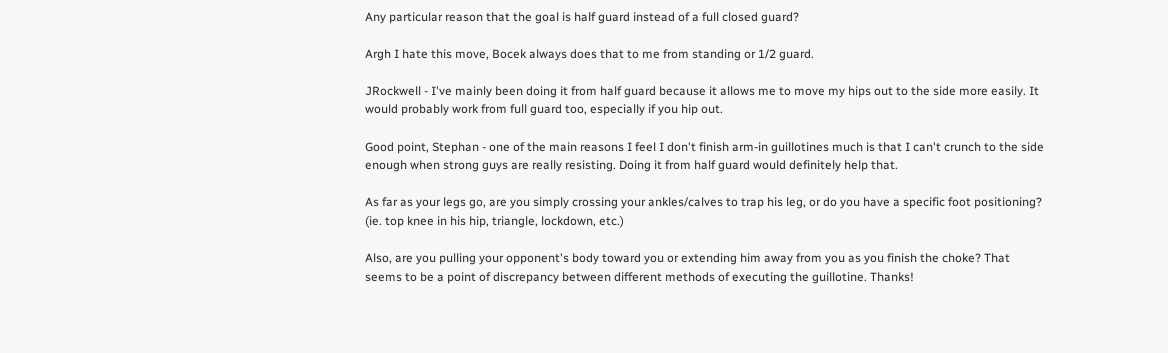Any particular reason that the goal is half guard instead of a full closed guard?

Argh I hate this move, Bocek always does that to me from standing or 1/2 guard.

JRockwell - I've mainly been doing it from half guard because it allows me to move my hips out to the side more easily. It would probably work from full guard too, especially if you hip out.

Good point, Stephan - one of the main reasons I feel I don't finish arm-in guillotines much is that I can't crunch to the side enough when strong guys are really resisting. Doing it from half guard would definitely help that.

As far as your legs go, are you simply crossing your ankles/calves to trap his leg, or do you have a specific foot positioning? (ie. top knee in his hip, triangle, lockdown, etc.)

Also, are you pulling your opponent's body toward you or extending him away from you as you finish the choke? That seems to be a point of discrepancy between different methods of executing the guillotine. Thanks!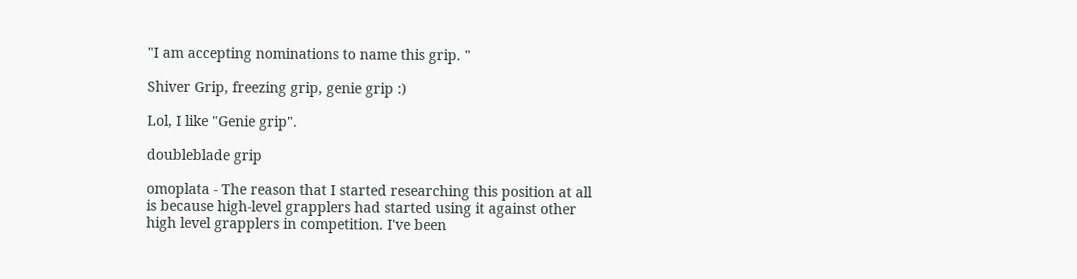"I am accepting nominations to name this grip. "

Shiver Grip, freezing grip, genie grip :)

Lol, I like "Genie grip".

doubleblade grip

omoplata - The reason that I started researching this position at all is because high-level grapplers had started using it against other high level grapplers in competition. I've been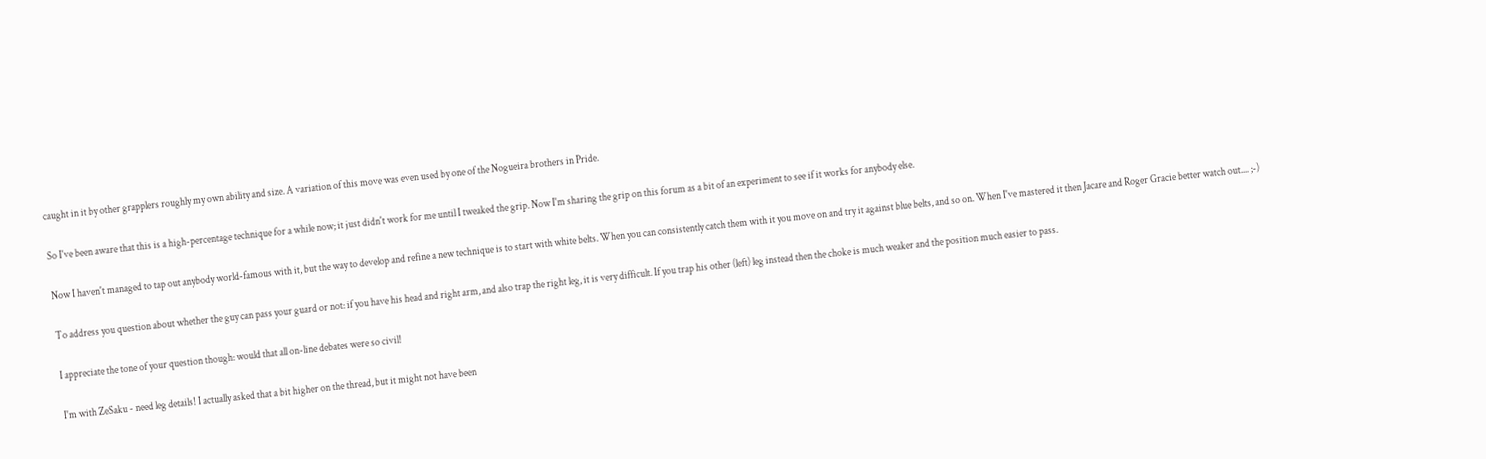caught in it by other grapplers roughly my own ability and size. A variation of this move was even used by one of the Nogueira brothers in Pride.

So I've been aware that this is a high-percentage technique for a while now; it just didn't work for me until I tweaked the grip. Now I'm sharing the grip on this forum as a bit of an experiment to see if it works for anybody else.

Now I haven't managed to tap out anybody world-famous with it, but the way to develop and refine a new technique is to start with white belts. When you can consistently catch them with it you move on and try it against blue belts, and so on. When I've mastered it then Jacare and Roger Gracie better watch out.... ;-)

To address you question about whether the guy can pass your guard or not: if you have his head and right arm, and also trap the right leg, it is very difficult. If you trap his other (left) leg instead then the choke is much weaker and the position much easier to pass.

I appreciate the tone of your question though: would that all on-line debates were so civil!

I'm with ZeSaku - need leg details! I actually asked that a bit higher on the thread, but it might not have been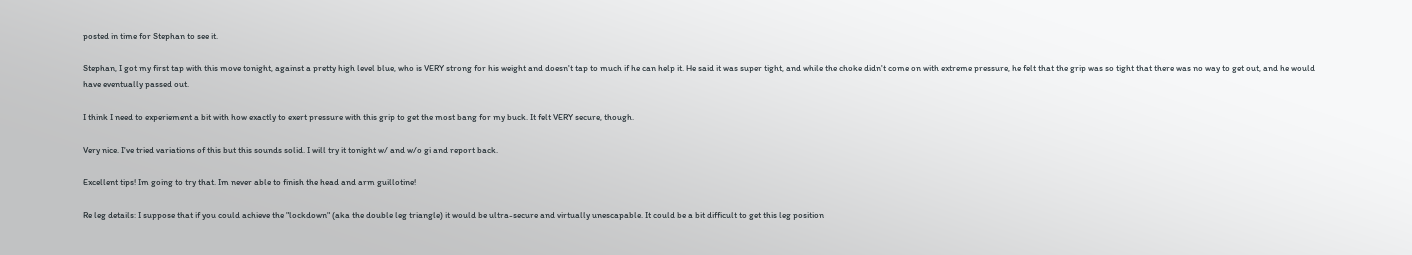posted in time for Stephan to see it.

Stephan, I got my first tap with this move tonight, against a pretty high level blue, who is VERY strong for his weight and doesn't tap to much if he can help it. He said it was super tight, and while the choke didn't come on with extreme pressure, he felt that the grip was so tight that there was no way to get out, and he would have eventually passed out.

I think I need to experiement a bit with how exactly to exert pressure with this grip to get the most bang for my buck. It felt VERY secure, though.

Very nice. I've tried variations of this but this sounds solid. I will try it tonight w/ and w/o gi and report back.

Excellent tips! Im going to try that. Im never able to finish the head and arm guillotine!

Re leg details: I suppose that if you could achieve the "lockdown" (aka the double leg triangle) it would be ultra-secure and virtually unescapable. It could be a bit difficult to get this leg position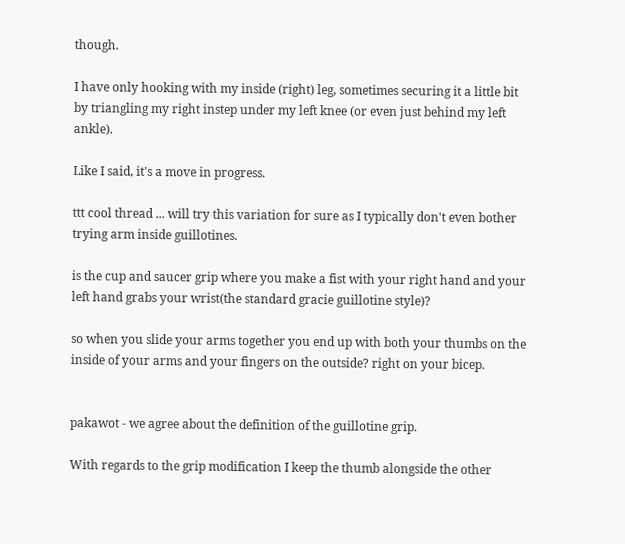though.

I have only hooking with my inside (right) leg, sometimes securing it a little bit by triangling my right instep under my left knee (or even just behind my left ankle).

Like I said, it's a move in progress.

ttt cool thread ... will try this variation for sure as I typically don't even bother trying arm inside guillotines.

is the cup and saucer grip where you make a fist with your right hand and your left hand grabs your wrist(the standard gracie guillotine style)?

so when you slide your arms together you end up with both your thumbs on the inside of your arms and your fingers on the outside? right on your bicep.


pakawot - we agree about the definition of the guillotine grip.

With regards to the grip modification I keep the thumb alongside the other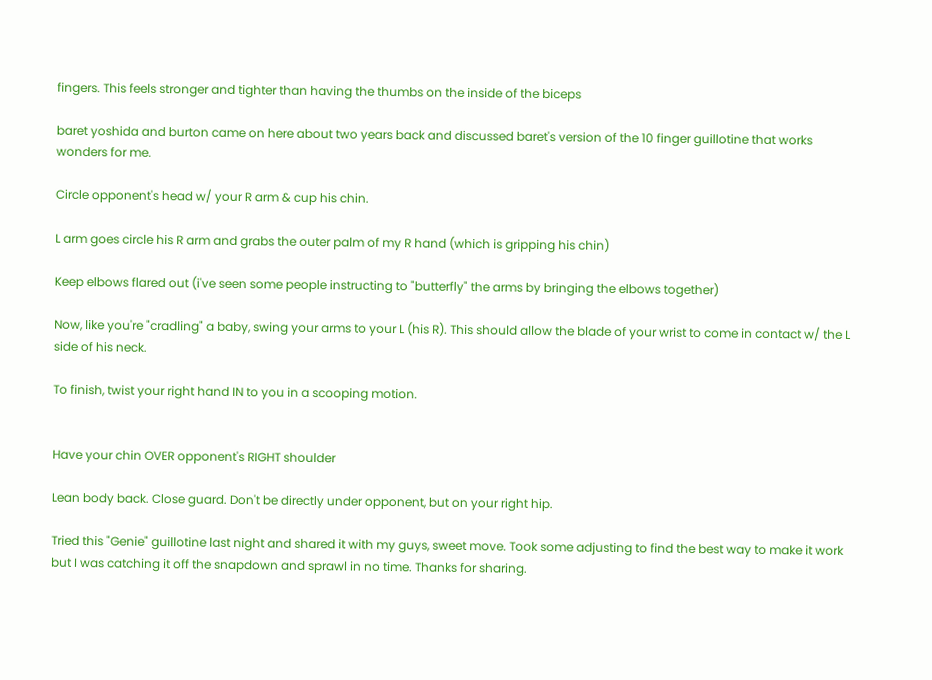fingers. This feels stronger and tighter than having the thumbs on the inside of the biceps

baret yoshida and burton came on here about two years back and discussed baret's version of the 10 finger guillotine that works wonders for me.

Circle opponent's head w/ your R arm & cup his chin.

L arm goes circle his R arm and grabs the outer palm of my R hand (which is gripping his chin)

Keep elbows flared out (i've seen some people instructing to "butterfly" the arms by bringing the elbows together)

Now, like you're "cradling" a baby, swing your arms to your L (his R). This should allow the blade of your wrist to come in contact w/ the L side of his neck.

To finish, twist your right hand IN to you in a scooping motion.


Have your chin OVER opponent's RIGHT shoulder

Lean body back. Close guard. Don't be directly under opponent, but on your right hip.

Tried this "Genie" guillotine last night and shared it with my guys, sweet move. Took some adjusting to find the best way to make it work but I was catching it off the snapdown and sprawl in no time. Thanks for sharing.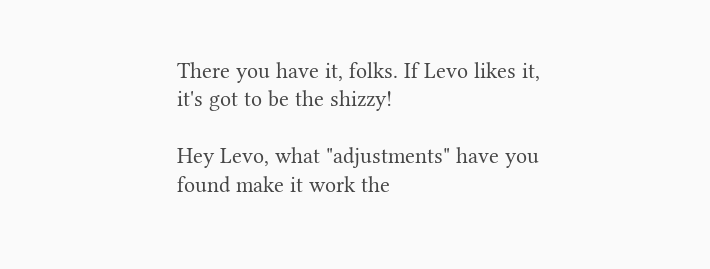There you have it, folks. If Levo likes it, it's got to be the shizzy!

Hey Levo, what "adjustments" have you found make it work the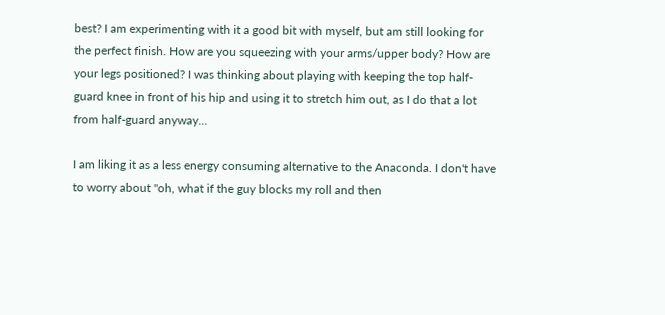best? I am experimenting with it a good bit with myself, but am still looking for the perfect finish. How are you squeezing with your arms/upper body? How are your legs positioned? I was thinking about playing with keeping the top half-guard knee in front of his hip and using it to stretch him out, as I do that a lot from half-guard anyway...

I am liking it as a less energy consuming alternative to the Anaconda. I don't have to worry about "oh, what if the guy blocks my roll and then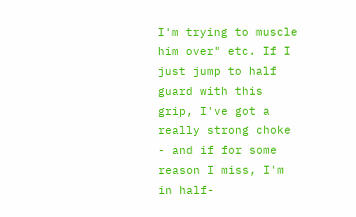I'm trying to muscle him over" etc. If I just jump to half guard with this grip, I've got a really strong choke - and if for some reason I miss, I'm in half-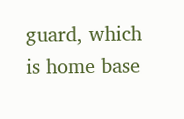guard, which is home base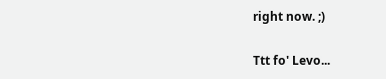right now. ;)

Ttt fo' Levo...